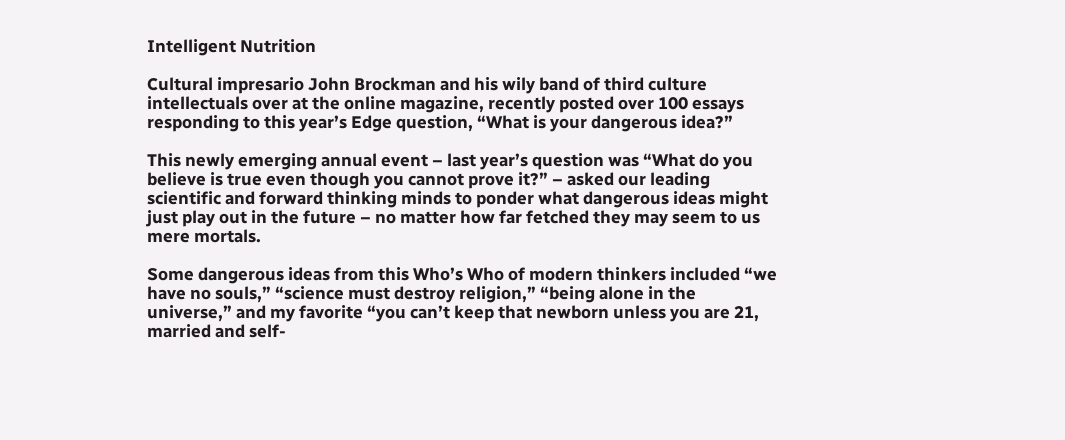Intelligent Nutrition

Cultural impresario John Brockman and his wily band of third culture intellectuals over at the online magazine, recently posted over 100 essays responding to this year’s Edge question, “What is your dangerous idea?”

This newly emerging annual event – last year’s question was “What do you believe is true even though you cannot prove it?” – asked our leading scientific and forward thinking minds to ponder what dangerous ideas might just play out in the future – no matter how far fetched they may seem to us mere mortals.

Some dangerous ideas from this Who’s Who of modern thinkers included “we have no souls,” “science must destroy religion,” “being alone in the universe,” and my favorite “you can’t keep that newborn unless you are 21, married and self-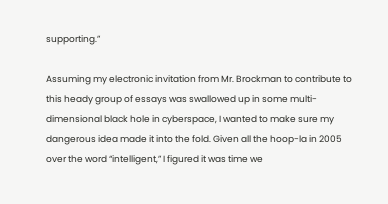supporting.”

Assuming my electronic invitation from Mr. Brockman to contribute to this heady group of essays was swallowed up in some multi-dimensional black hole in cyberspace, I wanted to make sure my dangerous idea made it into the fold. Given all the hoop-la in 2005 over the word “intelligent,” I figured it was time we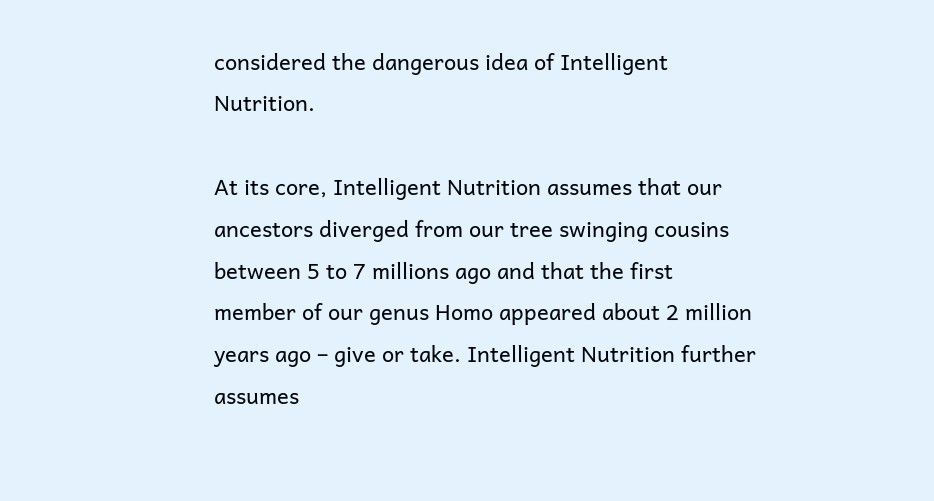considered the dangerous idea of Intelligent Nutrition.

At its core, Intelligent Nutrition assumes that our ancestors diverged from our tree swinging cousins between 5 to 7 millions ago and that the first member of our genus Homo appeared about 2 million years ago – give or take. Intelligent Nutrition further assumes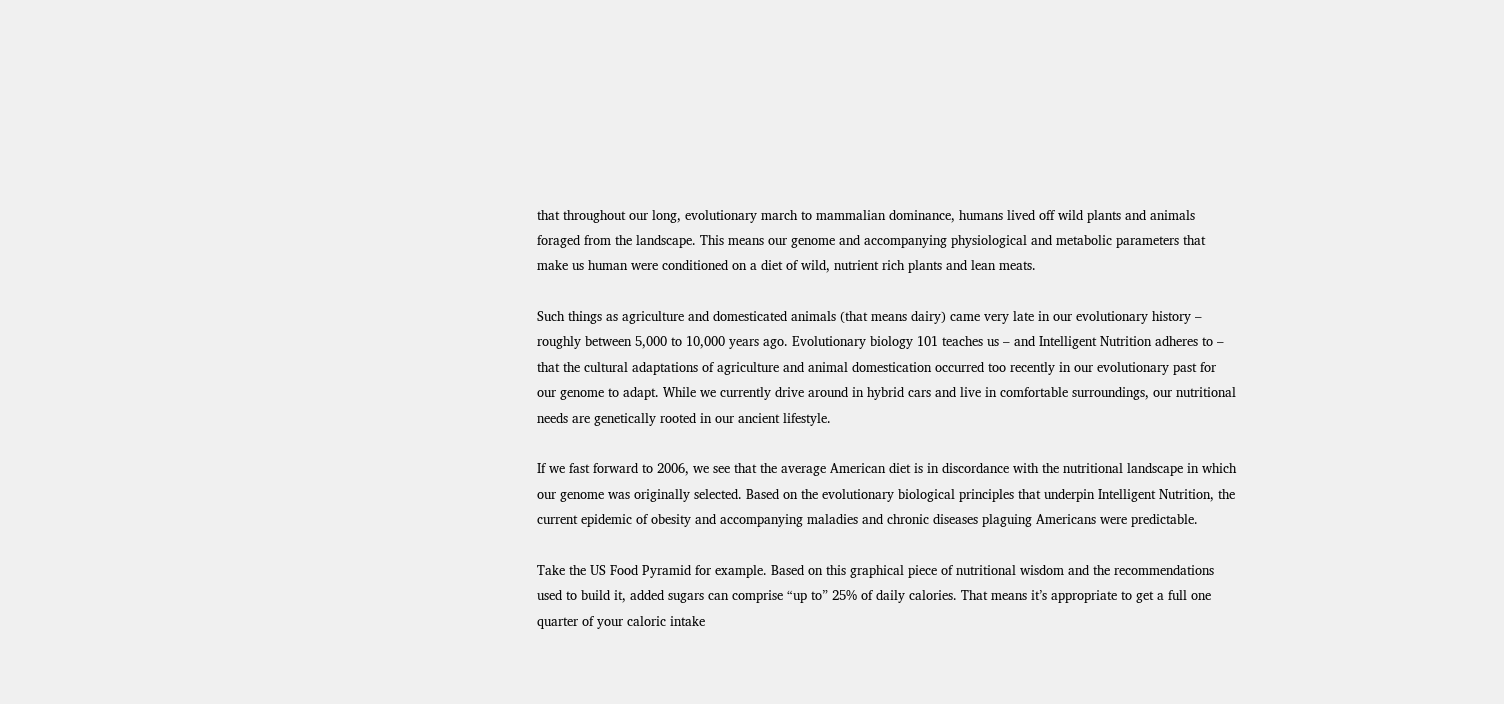that throughout our long, evolutionary march to mammalian dominance, humans lived off wild plants and animals foraged from the landscape. This means our genome and accompanying physiological and metabolic parameters that make us human were conditioned on a diet of wild, nutrient rich plants and lean meats.

Such things as agriculture and domesticated animals (that means dairy) came very late in our evolutionary history – roughly between 5,000 to 10,000 years ago. Evolutionary biology 101 teaches us – and Intelligent Nutrition adheres to – that the cultural adaptations of agriculture and animal domestication occurred too recently in our evolutionary past for our genome to adapt. While we currently drive around in hybrid cars and live in comfortable surroundings, our nutritional needs are genetically rooted in our ancient lifestyle.

If we fast forward to 2006, we see that the average American diet is in discordance with the nutritional landscape in which our genome was originally selected. Based on the evolutionary biological principles that underpin Intelligent Nutrition, the current epidemic of obesity and accompanying maladies and chronic diseases plaguing Americans were predictable.

Take the US Food Pyramid for example. Based on this graphical piece of nutritional wisdom and the recommendations used to build it, added sugars can comprise “up to” 25% of daily calories. That means it’s appropriate to get a full one quarter of your caloric intake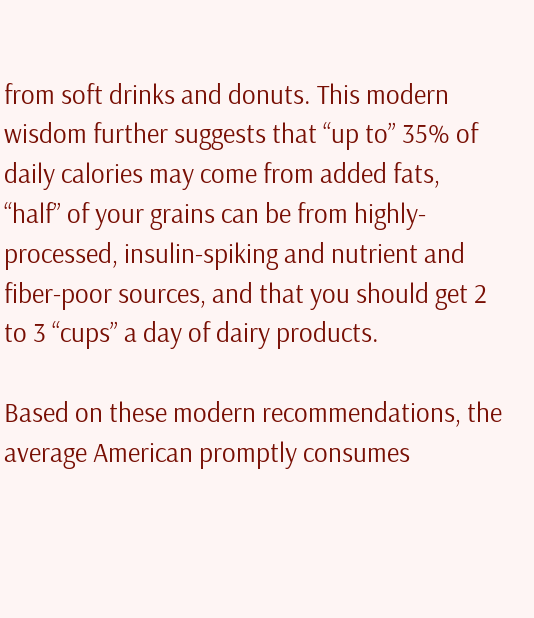from soft drinks and donuts. This modern wisdom further suggests that “up to” 35% of daily calories may come from added fats, “half” of your grains can be from highly-processed, insulin-spiking and nutrient and fiber-poor sources, and that you should get 2 to 3 “cups” a day of dairy products.

Based on these modern recommendations, the average American promptly consumes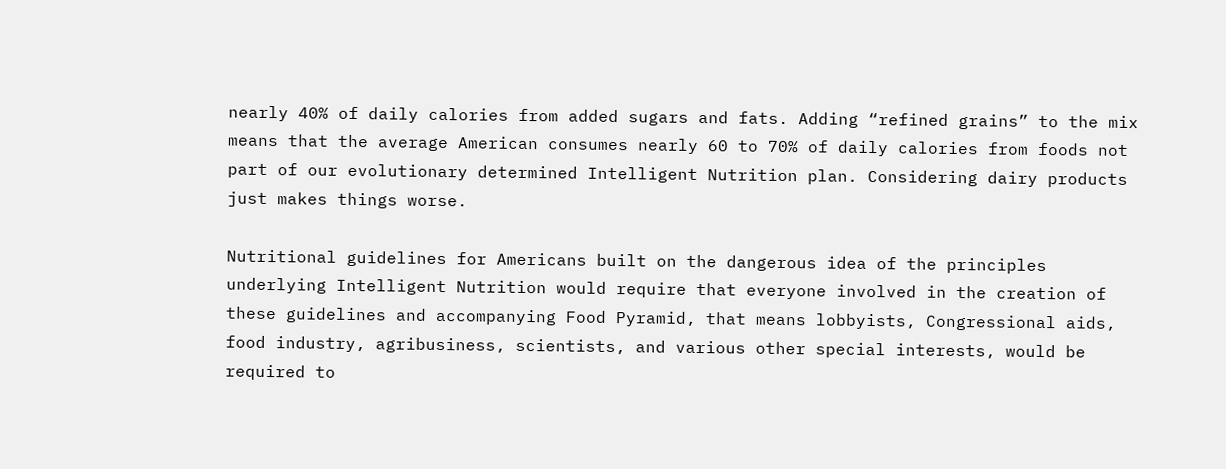nearly 40% of daily calories from added sugars and fats. Adding “refined grains” to the mix means that the average American consumes nearly 60 to 70% of daily calories from foods not part of our evolutionary determined Intelligent Nutrition plan. Considering dairy products just makes things worse.

Nutritional guidelines for Americans built on the dangerous idea of the principles underlying Intelligent Nutrition would require that everyone involved in the creation of these guidelines and accompanying Food Pyramid, that means lobbyists, Congressional aids, food industry, agribusiness, scientists, and various other special interests, would be required to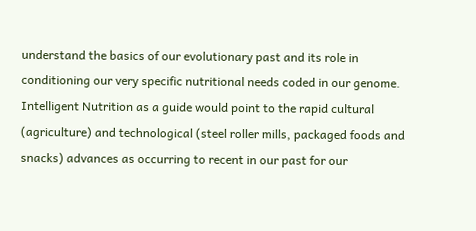understand the basics of our evolutionary past and its role in conditioning our very specific nutritional needs coded in our genome. Intelligent Nutrition as a guide would point to the rapid cultural (agriculture) and technological (steel roller mills, packaged foods and snacks) advances as occurring to recent in our past for our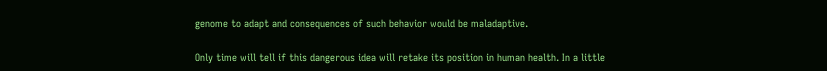genome to adapt and consequences of such behavior would be maladaptive.

Only time will tell if this dangerous idea will retake its position in human health. In a little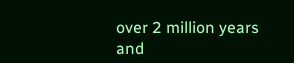over 2 million years and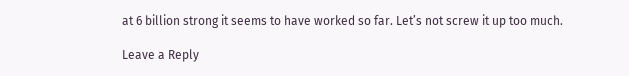at 6 billion strong it seems to have worked so far. Let’s not screw it up too much.

Leave a Reply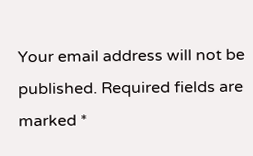Your email address will not be published. Required fields are marked *